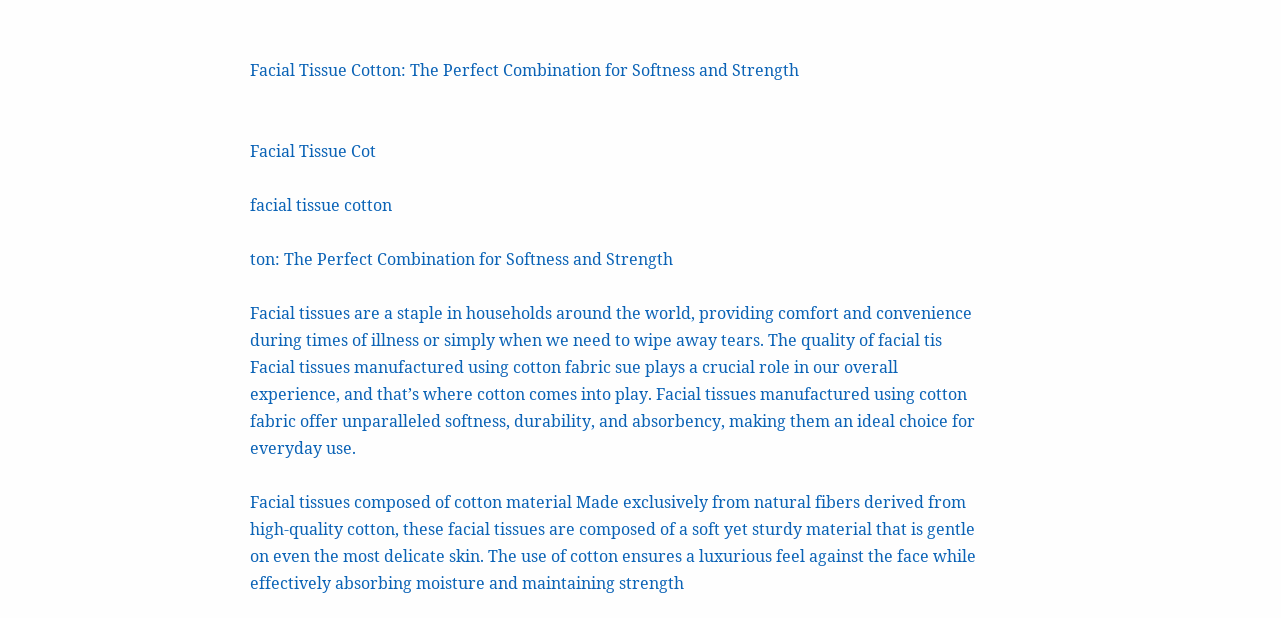Facial Tissue Cotton: The Perfect Combination for Softness and Strength


Facial Tissue Cot

facial tissue cotton

ton: The Perfect Combination for Softness and Strength

Facial tissues are a staple in households around the world, providing comfort and convenience during times of illness or simply when we need to wipe away tears. The quality of facial tis Facial tissues manufactured using cotton fabric sue plays a crucial role in our overall experience, and that’s where cotton comes into play. Facial tissues manufactured using cotton fabric offer unparalleled softness, durability, and absorbency, making them an ideal choice for everyday use.

Facial tissues composed of cotton material Made exclusively from natural fibers derived from high-quality cotton, these facial tissues are composed of a soft yet sturdy material that is gentle on even the most delicate skin. The use of cotton ensures a luxurious feel against the face while effectively absorbing moisture and maintaining strength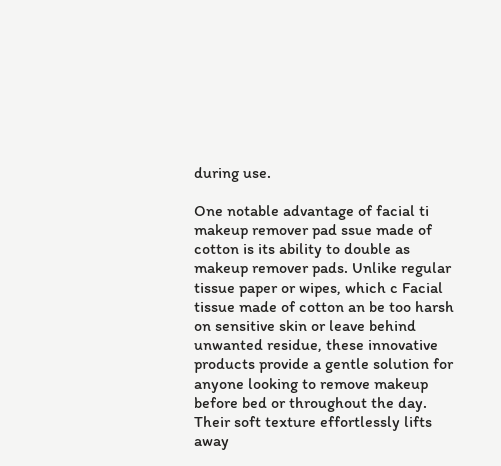during use.

One notable advantage of facial ti makeup remover pad ssue made of cotton is its ability to double as makeup remover pads. Unlike regular tissue paper or wipes, which c Facial tissue made of cotton an be too harsh on sensitive skin or leave behind unwanted residue, these innovative products provide a gentle solution for anyone looking to remove makeup before bed or throughout the day. Their soft texture effortlessly lifts away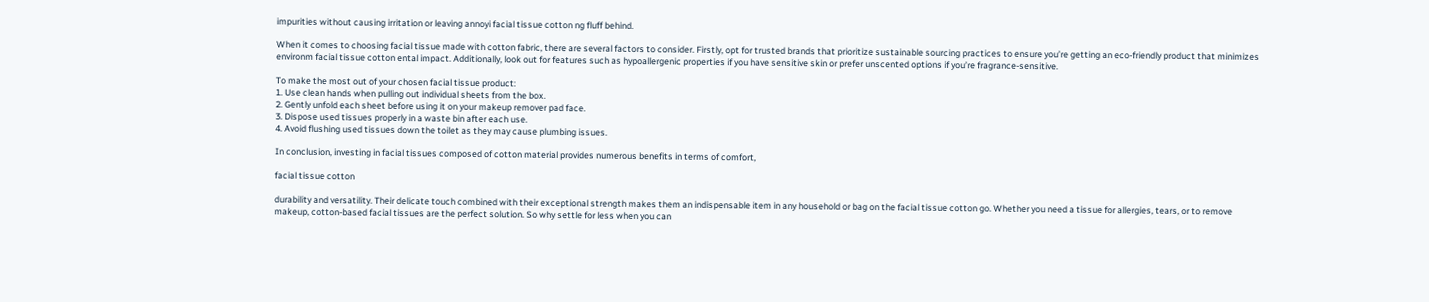impurities without causing irritation or leaving annoyi facial tissue cotton ng fluff behind.

When it comes to choosing facial tissue made with cotton fabric, there are several factors to consider. Firstly, opt for trusted brands that prioritize sustainable sourcing practices to ensure you’re getting an eco-friendly product that minimizes environm facial tissue cotton ental impact. Additionally, look out for features such as hypoallergenic properties if you have sensitive skin or prefer unscented options if you’re fragrance-sensitive.

To make the most out of your chosen facial tissue product:
1. Use clean hands when pulling out individual sheets from the box.
2. Gently unfold each sheet before using it on your makeup remover pad face.
3. Dispose used tissues properly in a waste bin after each use.
4. Avoid flushing used tissues down the toilet as they may cause plumbing issues.

In conclusion, investing in facial tissues composed of cotton material provides numerous benefits in terms of comfort,

facial tissue cotton

durability and versatility. Their delicate touch combined with their exceptional strength makes them an indispensable item in any household or bag on the facial tissue cotton go. Whether you need a tissue for allergies, tears, or to remove makeup, cotton-based facial tissues are the perfect solution. So why settle for less when you can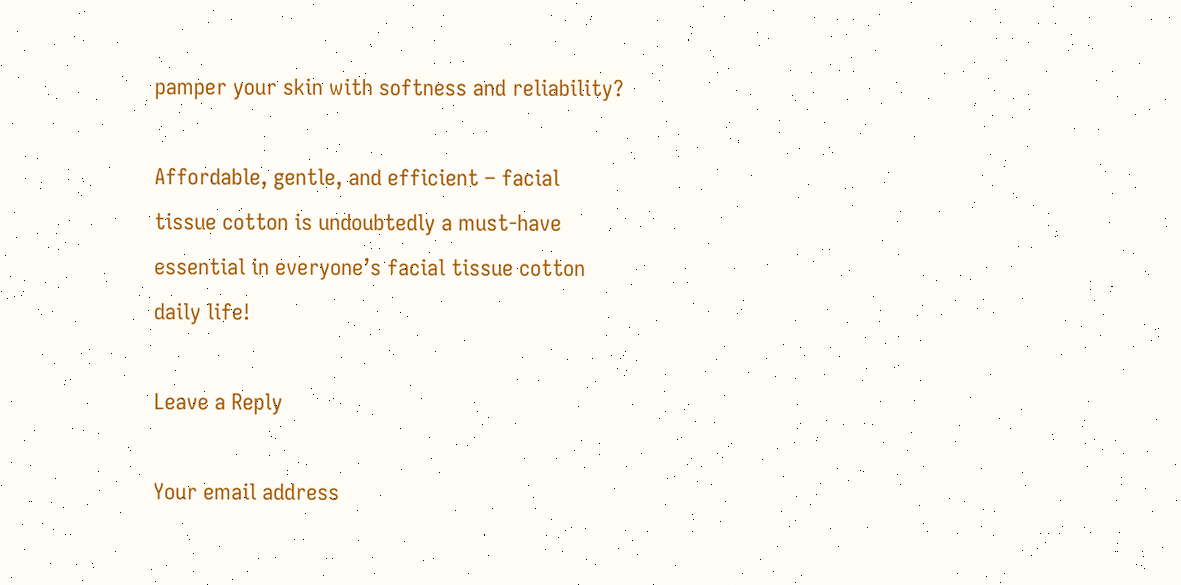pamper your skin with softness and reliability?

Affordable, gentle, and efficient – facial tissue cotton is undoubtedly a must-have essential in everyone’s facial tissue cotton daily life!

Leave a Reply

Your email address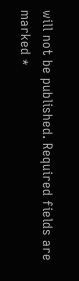will not be published. Required fields are marked *